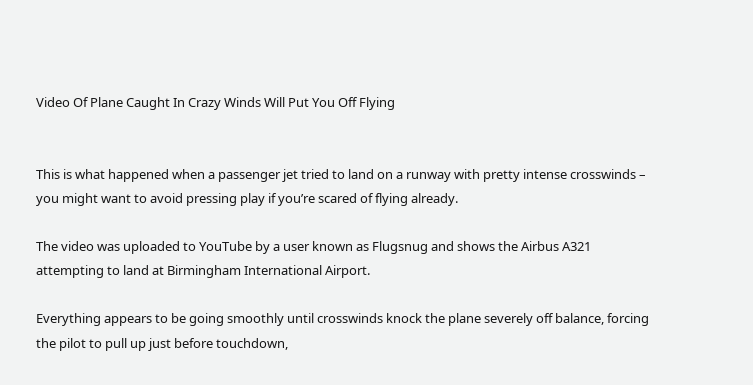Video Of Plane Caught In Crazy Winds Will Put You Off Flying


This is what happened when a passenger jet tried to land on a runway with pretty intense crosswinds – you might want to avoid pressing play if you’re scared of flying already.

The video was uploaded to YouTube by a user known as Flugsnug and shows the Airbus A321 attempting to land at Birmingham International Airport.

Everything appears to be going smoothly until crosswinds knock the plane severely off balance, forcing the pilot to pull up just before touchdown,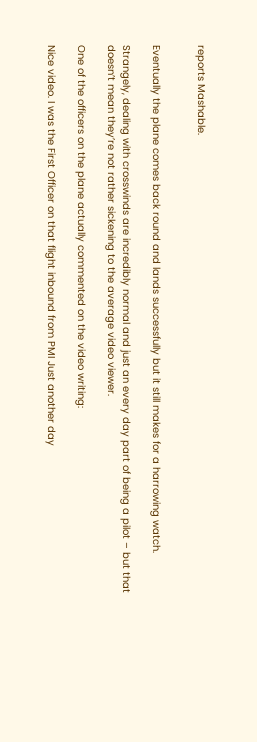reports Mashable.


Eventually the plane comes back round and lands successfully but it still makes for a harrowing watch.

Strangely, dealing with crosswinds are incredibly normal and just an every day part of being a pilot – but that doesn’t mean they’re not rather sickening to the average video viewer.

One of the officers on the plane actually commented on the video writing:

Nice video. I was the First Officer on that flight inbound from PMI Just another day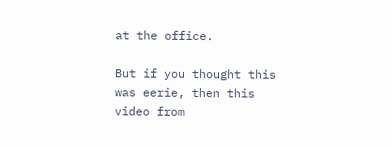at the office.

But if you thought this was eerie, then this video from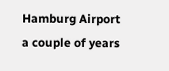Hamburg Airport a couple of years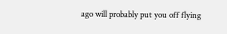ago will probably put you off flying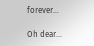forever…

Oh dear…